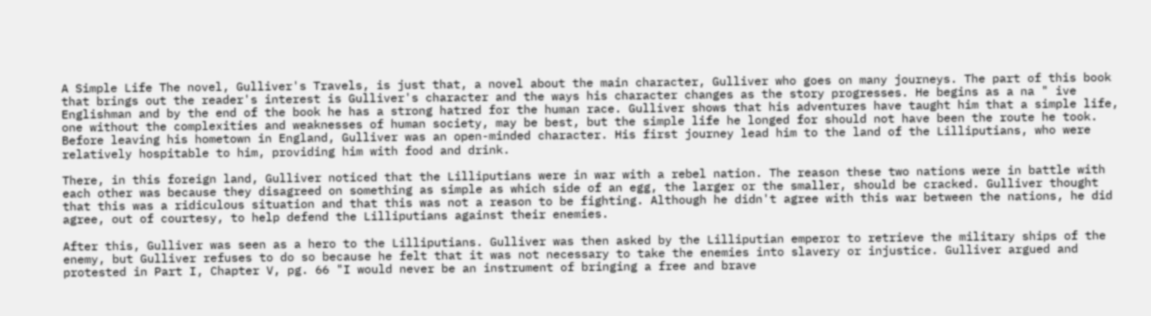A Simple Life The novel, Gulliver's Travels, is just that, a novel about the main character, Gulliver who goes on many journeys. The part of this book that brings out the reader's interest is Gulliver's character and the ways his character changes as the story progresses. He begins as a na " ive Englishman and by the end of the book he has a strong hatred for the human race. Gulliver shows that his adventures have taught him that a simple life, one without the complexities and weaknesses of human society, may be best, but the simple life he longed for should not have been the route he took. Before leaving his hometown in England, Gulliver was an open-minded character. His first journey lead him to the land of the Lilliputians, who were relatively hospitable to him, providing him with food and drink.

There, in this foreign land, Gulliver noticed that the Lilliputians were in war with a rebel nation. The reason these two nations were in battle with each other was because they disagreed on something as simple as which side of an egg, the larger or the smaller, should be cracked. Gulliver thought that this was a ridiculous situation and that this was not a reason to be fighting. Although he didn't agree with this war between the nations, he did agree, out of courtesy, to help defend the Lilliputians against their enemies.

After this, Gulliver was seen as a hero to the Lilliputians. Gulliver was then asked by the Lilliputian emperor to retrieve the military ships of the enemy, but Gulliver refuses to do so because he felt that it was not necessary to take the enemies into slavery or injustice. Gulliver argued and protested in Part I, Chapter V, pg. 66 "I would never be an instrument of bringing a free and brave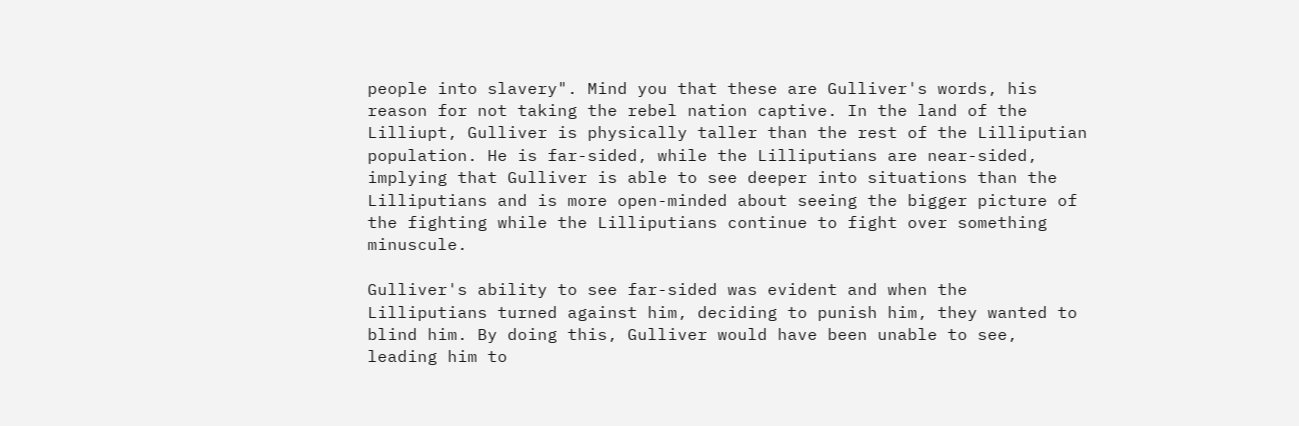people into slavery". Mind you that these are Gulliver's words, his reason for not taking the rebel nation captive. In the land of the Lilliupt, Gulliver is physically taller than the rest of the Lilliputian population. He is far-sided, while the Lilliputians are near-sided, implying that Gulliver is able to see deeper into situations than the Lilliputians and is more open-minded about seeing the bigger picture of the fighting while the Lilliputians continue to fight over something minuscule.

Gulliver's ability to see far-sided was evident and when the Lilliputians turned against him, deciding to punish him, they wanted to blind him. By doing this, Gulliver would have been unable to see, leading him to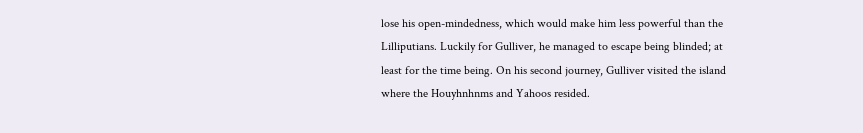lose his open-mindedness, which would make him less powerful than the Lilliputians. Luckily for Gulliver, he managed to escape being blinded; at least for the time being. On his second journey, Gulliver visited the island where the Houyhnhnms and Yahoos resided.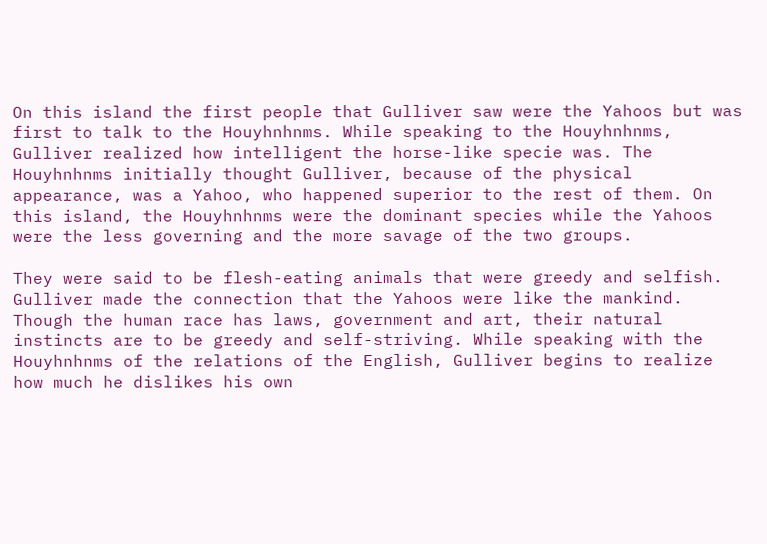On this island the first people that Gulliver saw were the Yahoos but was first to talk to the Houyhnhnms. While speaking to the Houyhnhnms, Gulliver realized how intelligent the horse-like specie was. The Houyhnhnms initially thought Gulliver, because of the physical appearance, was a Yahoo, who happened superior to the rest of them. On this island, the Houyhnhnms were the dominant species while the Yahoos were the less governing and the more savage of the two groups.

They were said to be flesh-eating animals that were greedy and selfish. Gulliver made the connection that the Yahoos were like the mankind. Though the human race has laws, government and art, their natural instincts are to be greedy and self-striving. While speaking with the Houyhnhnms of the relations of the English, Gulliver begins to realize how much he dislikes his own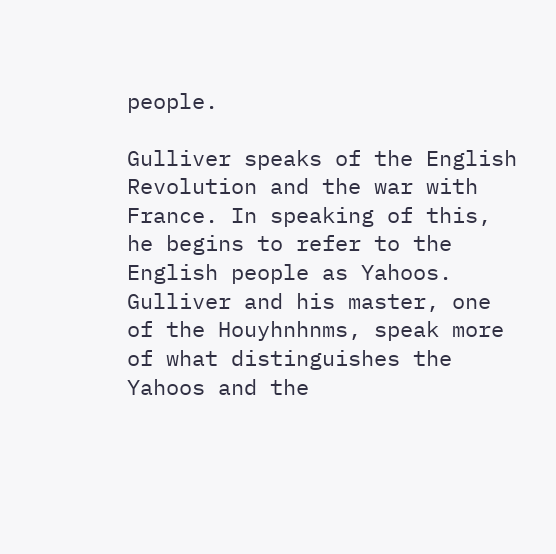people.

Gulliver speaks of the English Revolution and the war with France. In speaking of this, he begins to refer to the English people as Yahoos. Gulliver and his master, one of the Houyhnhnms, speak more of what distinguishes the Yahoos and the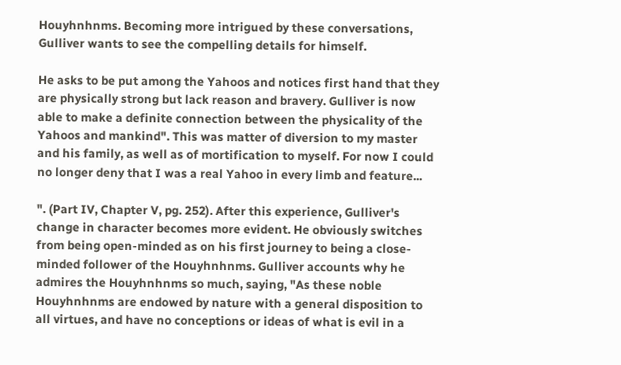Houyhnhnms. Becoming more intrigued by these conversations, Gulliver wants to see the compelling details for himself.

He asks to be put among the Yahoos and notices first hand that they are physically strong but lack reason and bravery. Gulliver is now able to make a definite connection between the physicality of the Yahoos and mankind". This was matter of diversion to my master and his family, as well as of mortification to myself. For now I could no longer deny that I was a real Yahoo in every limb and feature...

". (Part IV, Chapter V, pg. 252). After this experience, Gulliver's change in character becomes more evident. He obviously switches from being open-minded as on his first journey to being a close-minded follower of the Houyhnhnms. Gulliver accounts why he admires the Houyhnhnms so much, saying, "As these noble Houyhnhnms are endowed by nature with a general disposition to all virtues, and have no conceptions or ideas of what is evil in a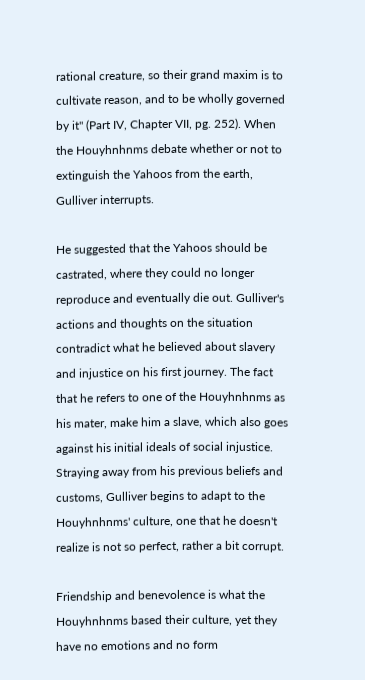rational creature, so their grand maxim is to cultivate reason, and to be wholly governed by it" (Part IV, Chapter VII, pg. 252). When the Houyhnhnms debate whether or not to extinguish the Yahoos from the earth, Gulliver interrupts.

He suggested that the Yahoos should be castrated, where they could no longer reproduce and eventually die out. Gulliver's actions and thoughts on the situation contradict what he believed about slavery and injustice on his first journey. The fact that he refers to one of the Houyhnhnms as his mater, make him a slave, which also goes against his initial ideals of social injustice. Straying away from his previous beliefs and customs, Gulliver begins to adapt to the Houyhnhnms' culture, one that he doesn't realize is not so perfect, rather a bit corrupt.

Friendship and benevolence is what the Houyhnhnms based their culture, yet they have no emotions and no form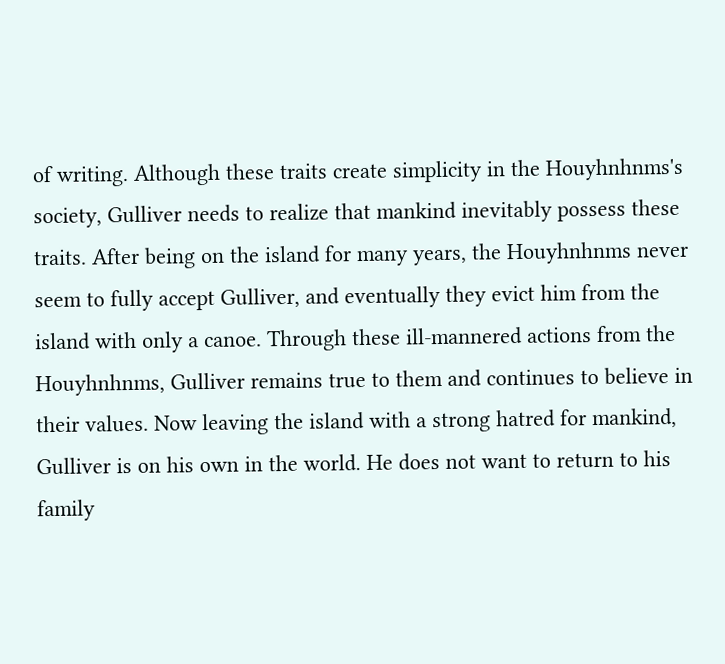of writing. Although these traits create simplicity in the Houyhnhnms's society, Gulliver needs to realize that mankind inevitably possess these traits. After being on the island for many years, the Houyhnhnms never seem to fully accept Gulliver, and eventually they evict him from the island with only a canoe. Through these ill-mannered actions from the Houyhnhnms, Gulliver remains true to them and continues to believe in their values. Now leaving the island with a strong hatred for mankind, Gulliver is on his own in the world. He does not want to return to his family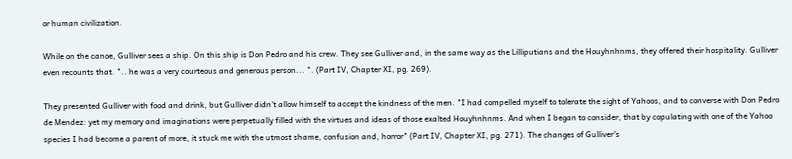or human civilization.

While on the canoe, Gulliver sees a ship. On this ship is Don Pedro and his crew. They see Gulliver and, in the same way as the Lilliputians and the Houyhnhnms, they offered their hospitality. Gulliver even recounts that. ".. he was a very courteous and generous person... ". (Part IV, Chapter XI, pg. 269).

They presented Gulliver with food and drink, but Gulliver didn't allow himself to accept the kindness of the men. "I had compelled myself to tolerate the sight of Yahoos, and to converse with Don Pedro de Mendez: yet my memory and imaginations were perpetually filled with the virtues and ideas of those exalted Houyhnhnms. And when I began to consider, that by copulating with one of the Yahoo species I had become a parent of more, it stuck me with the utmost shame, confusion and, horror" (Part IV, Chapter XI, pg. 271). The changes of Gulliver's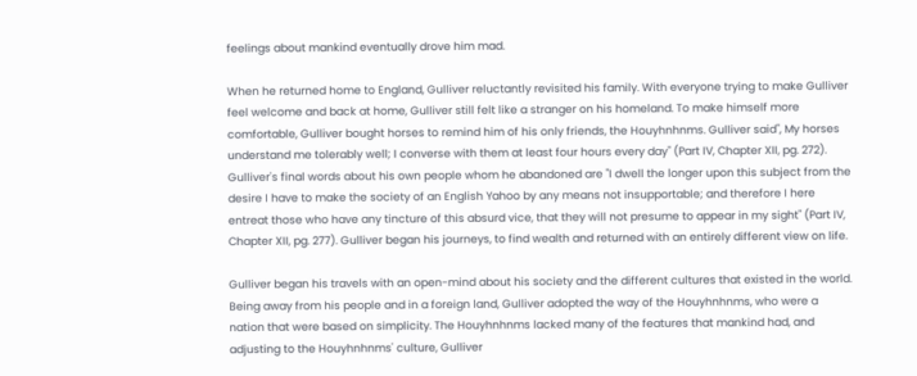feelings about mankind eventually drove him mad.

When he returned home to England, Gulliver reluctantly revisited his family. With everyone trying to make Gulliver feel welcome and back at home, Gulliver still felt like a stranger on his homeland. To make himself more comfortable, Gulliver bought horses to remind him of his only friends, the Houyhnhnms. Gulliver said", My horses understand me tolerably well; I converse with them at least four hours every day" (Part IV, Chapter XII, pg. 272). Gulliver's final words about his own people whom he abandoned are "I dwell the longer upon this subject from the desire I have to make the society of an English Yahoo by any means not insupportable; and therefore I here entreat those who have any tincture of this absurd vice, that they will not presume to appear in my sight" (Part IV, Chapter XII, pg. 277). Gulliver began his journeys, to find wealth and returned with an entirely different view on life.

Gulliver began his travels with an open-mind about his society and the different cultures that existed in the world. Being away from his people and in a foreign land, Gulliver adopted the way of the Houyhnhnms, who were a nation that were based on simplicity. The Houyhnhnms lacked many of the features that mankind had, and adjusting to the Houyhnhnms' culture, Gulliver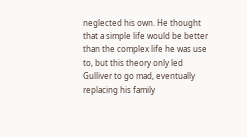neglected his own. He thought that a simple life would be better than the complex life he was use to, but this theory only led Gulliver to go mad, eventually replacing his family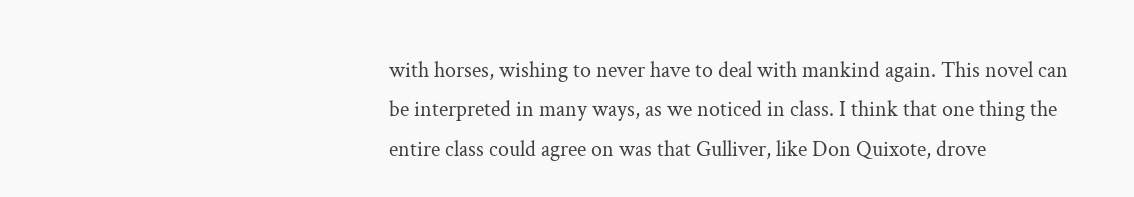with horses, wishing to never have to deal with mankind again. This novel can be interpreted in many ways, as we noticed in class. I think that one thing the entire class could agree on was that Gulliver, like Don Quixote, drove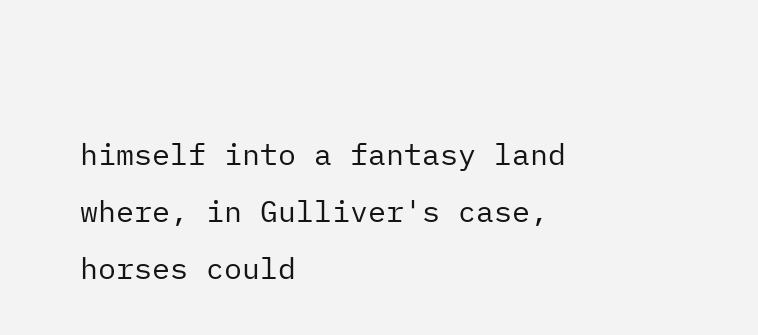himself into a fantasy land where, in Gulliver's case, horses could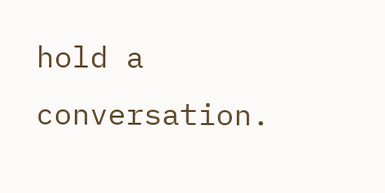hold a conversation.